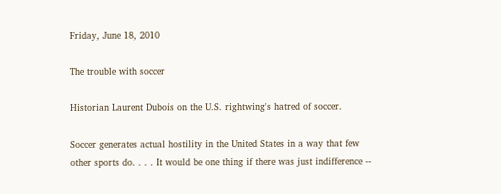Friday, June 18, 2010

The trouble with soccer

Historian Laurent Dubois on the U.S. rightwing's hatred of soccer.

Soccer generates actual hostility in the United States in a way that few other sports do. . . . It would be one thing if there was just indifference --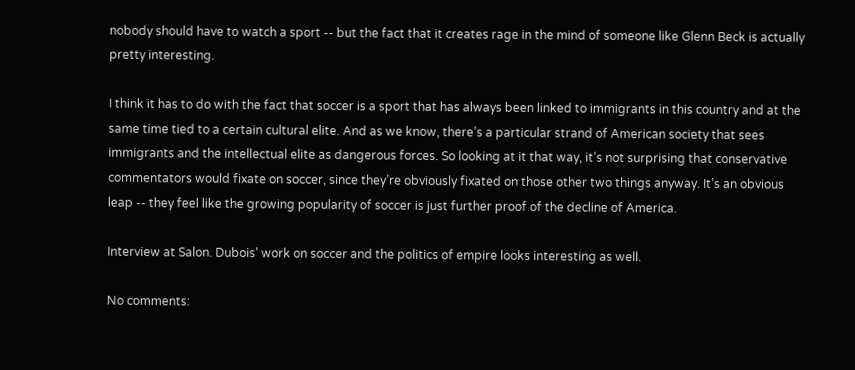nobody should have to watch a sport -- but the fact that it creates rage in the mind of someone like Glenn Beck is actually pretty interesting.

I think it has to do with the fact that soccer is a sport that has always been linked to immigrants in this country and at the same time tied to a certain cultural elite. And as we know, there’s a particular strand of American society that sees immigrants and the intellectual elite as dangerous forces. So looking at it that way, it’s not surprising that conservative commentators would fixate on soccer, since they’re obviously fixated on those other two things anyway. It’s an obvious leap -- they feel like the growing popularity of soccer is just further proof of the decline of America.

Interview at Salon. Dubois' work on soccer and the politics of empire looks interesting as well.

No comments: